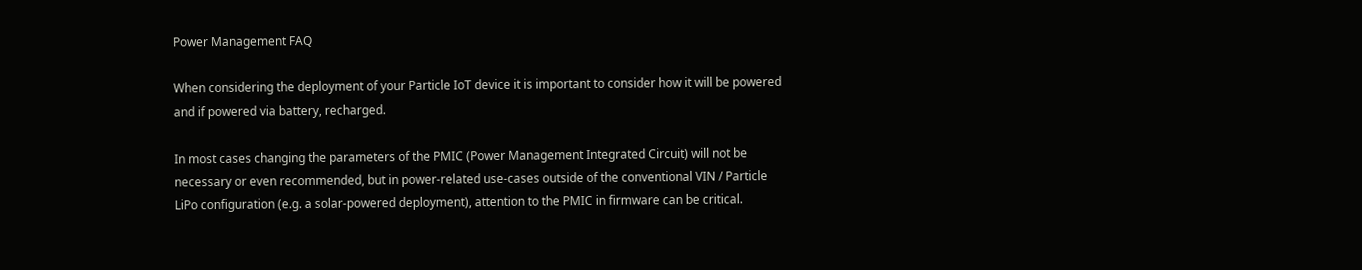Power Management FAQ

When considering the deployment of your Particle IoT device it is important to consider how it will be powered and if powered via battery, recharged.

In most cases changing the parameters of the PMIC (Power Management Integrated Circuit) will not be necessary or even recommended, but in power-related use-cases outside of the conventional VIN / Particle LiPo configuration (e.g. a solar-powered deployment), attention to the PMIC in firmware can be critical.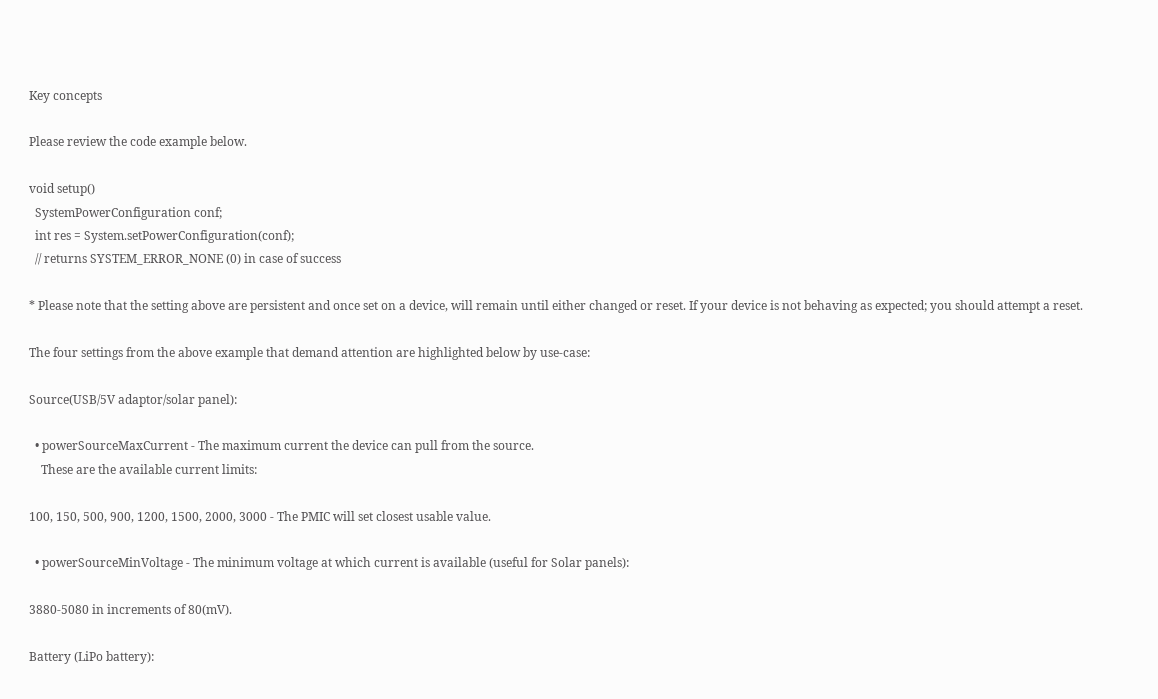Key concepts

Please review the code example below.

void setup()
  SystemPowerConfiguration conf;
  int res = System.setPowerConfiguration(conf);
  // returns SYSTEM_ERROR_NONE (0) in case of success

* Please note that the setting above are persistent and once set on a device, will remain until either changed or reset. If your device is not behaving as expected; you should attempt a reset.

The four settings from the above example that demand attention are highlighted below by use-case:

Source(USB/5V adaptor/solar panel):

  • powerSourceMaxCurrent - The maximum current the device can pull from the source.
    These are the available current limits:

100, 150, 500, 900, 1200, 1500, 2000, 3000 - The PMIC will set closest usable value.

  • powerSourceMinVoltage - The minimum voltage at which current is available (useful for Solar panels):

3880-5080 in increments of 80(mV).

Battery (LiPo battery):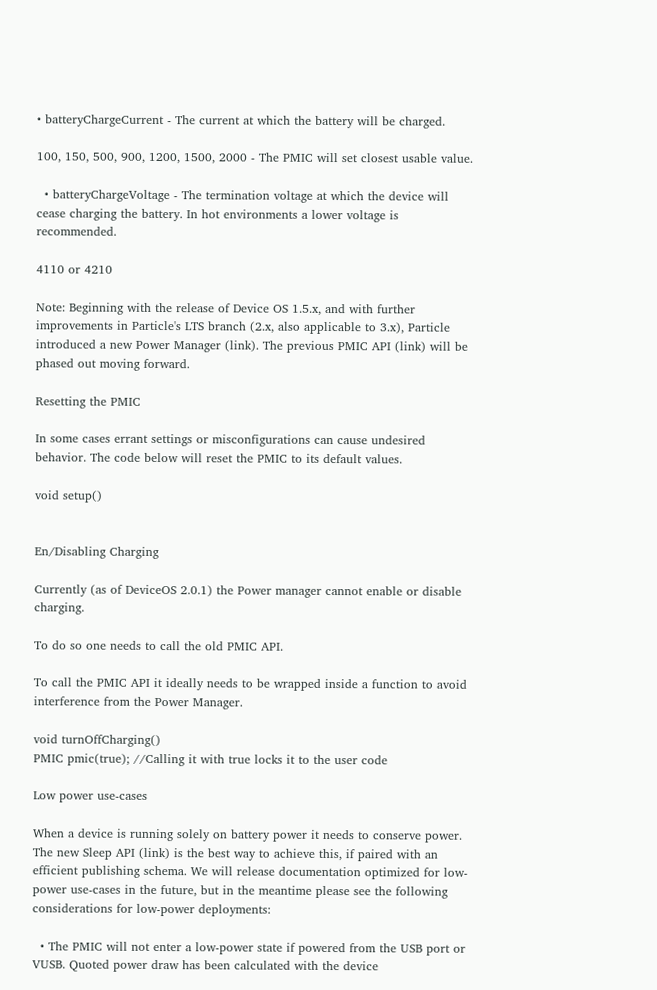• batteryChargeCurrent - The current at which the battery will be charged.

100, 150, 500, 900, 1200, 1500, 2000 - The PMIC will set closest usable value.

  • batteryChargeVoltage - The termination voltage at which the device will cease charging the battery. In hot environments a lower voltage is recommended.

4110 or 4210

Note: Beginning with the release of Device OS 1.5.x, and with further improvements in Particle's LTS branch (2.x, also applicable to 3.x), Particle introduced a new Power Manager (link). The previous PMIC API (link) will be phased out moving forward.

Resetting the PMIC

In some cases errant settings or misconfigurations can cause undesired behavior. The code below will reset the PMIC to its default values.

void setup()


En/Disabling Charging

Currently (as of DeviceOS 2.0.1) the Power manager cannot enable or disable charging.

To do so one needs to call the old PMIC API.

To call the PMIC API it ideally needs to be wrapped inside a function to avoid interference from the Power Manager.

void turnOffCharging()
PMIC pmic(true); //Calling it with true locks it to the user code

Low power use-cases

When a device is running solely on battery power it needs to conserve power. The new Sleep API (link) is the best way to achieve this, if paired with an efficient publishing schema. We will release documentation optimized for low-power use-cases in the future, but in the meantime please see the following considerations for low-power deployments:

  • The PMIC will not enter a low-power state if powered from the USB port or VUSB. Quoted power draw has been calculated with the device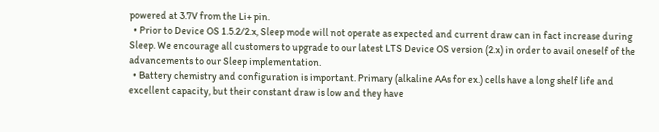powered at 3.7V from the Li+ pin.
  • Prior to Device OS 1.5.2/2.x, Sleep mode will not operate as expected and current draw can in fact increase during Sleep. We encourage all customers to upgrade to our latest LTS Device OS version (2.x) in order to avail oneself of the advancements to our Sleep implementation.
  • Battery chemistry and configuration is important. Primary (alkaline AAs for ex.) cells have a long shelf life and excellent capacity, but their constant draw is low and they have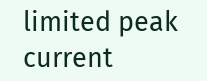limited peak current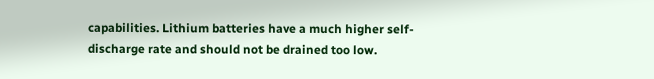capabilities. Lithium batteries have a much higher self-discharge rate and should not be drained too low.